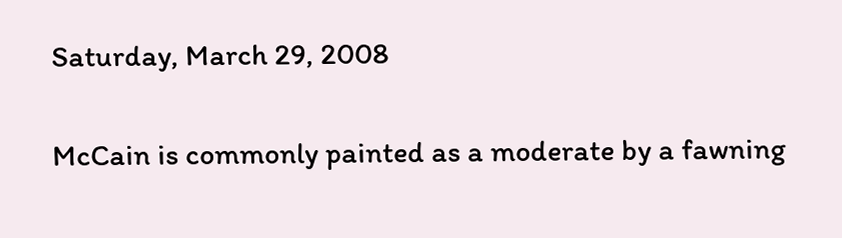Saturday, March 29, 2008


McCain is commonly painted as a moderate by a fawning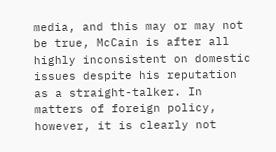media, and this may or may not be true, McCain is after all highly inconsistent on domestic issues despite his reputation as a straight-talker. In matters of foreign policy, however, it is clearly not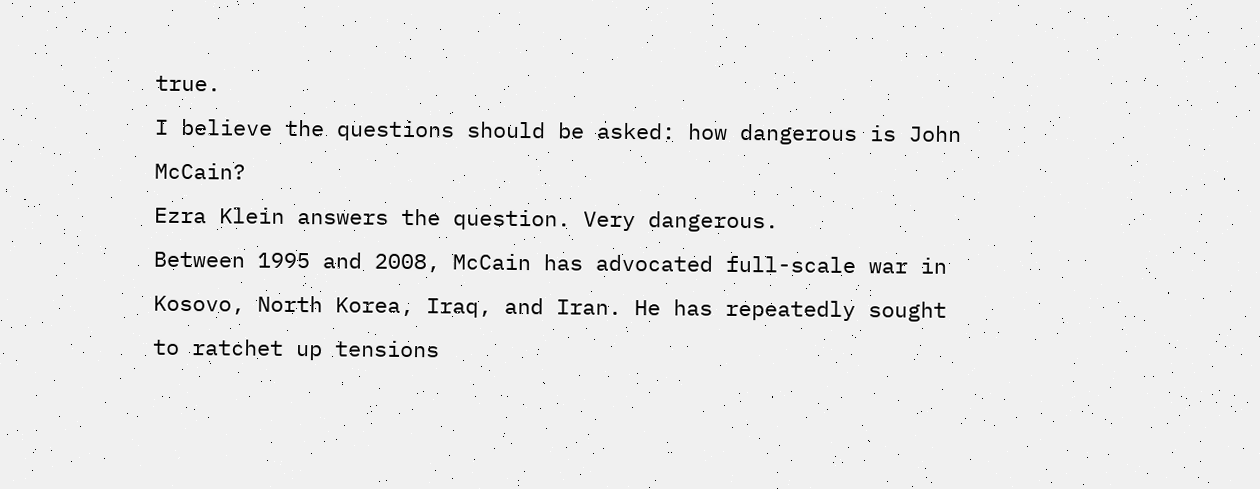true.
I believe the questions should be asked: how dangerous is John McCain?
Ezra Klein answers the question. Very dangerous.
Between 1995 and 2008, McCain has advocated full-scale war in Kosovo, North Korea, Iraq, and Iran. He has repeatedly sought to ratchet up tensions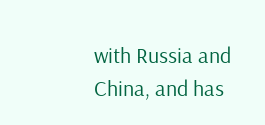with Russia and China, and has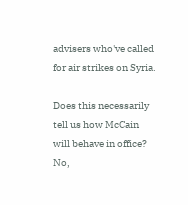advisers who've called for air strikes on Syria.

Does this necessarily tell us how McCain will behave in office? No,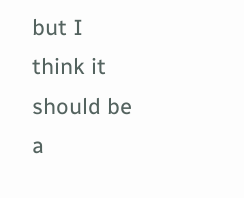but I think it should be a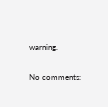warning.

No comments: